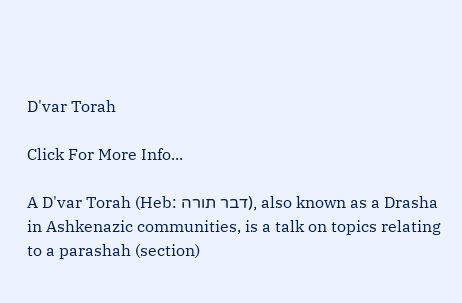D'var Torah

Click For More Info...

A D'var Torah (Heb: דבר תורה), also known as a Drasha in Ashkenazic communities, is a talk on topics relating to a parashah (section)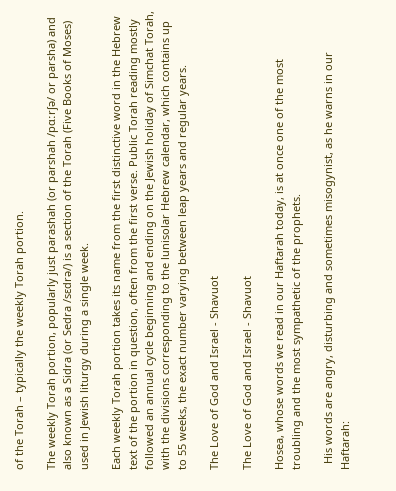of the Torah – typically the weekly Torah portion.

The weekly Torah portion, popularly just parashah (or parshah /pɑːrʃə/ or parsha) and also known as a Sidra (or Sedra /sɛdrə/) is a section of the Torah (Five Books of Moses) used in Jewish liturgy during a single week.

Each weekly Torah portion takes its name from the first distinctive word in the Hebrew text of the portion in question, often from the first verse. Public Torah reading mostly followed an annual cycle beginning and ending on the Jewish holiday of Simchat Torah, with the divisions corresponding to the lunisolar Hebrew calendar, which contains up to 55 weeks, the exact number varying between leap years and regular years.

The Love of God and Israel - Shavuot

The Love of God and Israel - Shavuot

Hosea, whose words we read in our Haftarah today, is at once one of the most troubling and the most sympathetic of the prophets.

  His words are angry, disturbing and sometimes misogynist, as he warns in our Haftarah: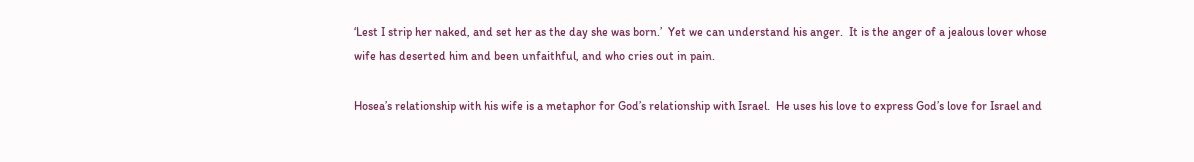‘Lest I strip her naked, and set her as the day she was born.’  Yet we can understand his anger.  It is the anger of a jealous lover whose wife has deserted him and been unfaithful, and who cries out in pain.

Hosea’s relationship with his wife is a metaphor for God’s relationship with Israel.  He uses his love to express God’s love for Israel and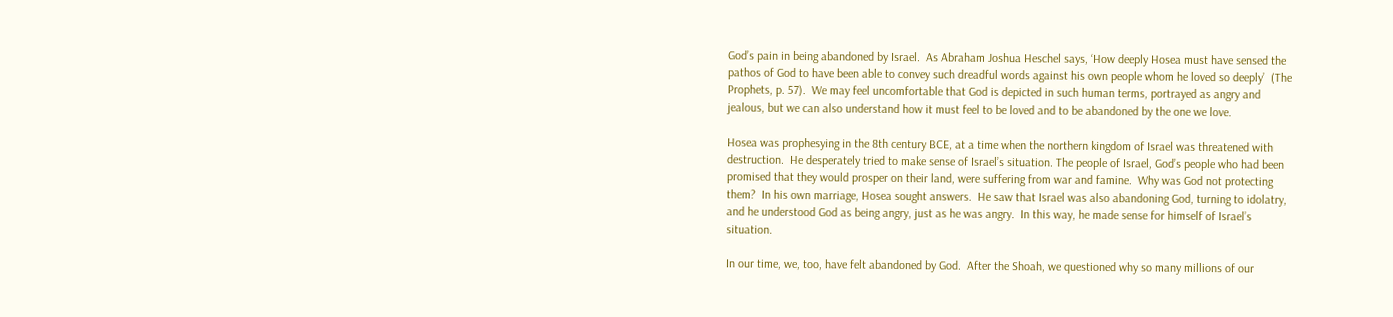God’s pain in being abandoned by Israel.  As Abraham Joshua Heschel says, ‘How deeply Hosea must have sensed the pathos of God to have been able to convey such dreadful words against his own people whom he loved so deeply’  (The Prophets, p. 57).  We may feel uncomfortable that God is depicted in such human terms, portrayed as angry and jealous, but we can also understand how it must feel to be loved and to be abandoned by the one we love.

Hosea was prophesying in the 8th century BCE, at a time when the northern kingdom of Israel was threatened with destruction.  He desperately tried to make sense of Israel’s situation. The people of Israel, God’s people who had been promised that they would prosper on their land, were suffering from war and famine.  Why was God not protecting them?  In his own marriage, Hosea sought answers.  He saw that Israel was also abandoning God, turning to idolatry, and he understood God as being angry, just as he was angry.  In this way, he made sense for himself of Israel’s situation.

In our time, we, too, have felt abandoned by God.  After the Shoah, we questioned why so many millions of our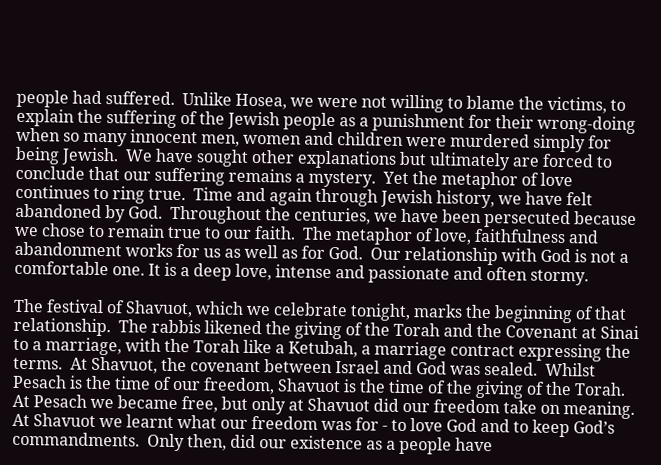people had suffered.  Unlike Hosea, we were not willing to blame the victims, to explain the suffering of the Jewish people as a punishment for their wrong-doing when so many innocent men, women and children were murdered simply for being Jewish.  We have sought other explanations but ultimately are forced to conclude that our suffering remains a mystery.  Yet the metaphor of love continues to ring true.  Time and again through Jewish history, we have felt abandoned by God.  Throughout the centuries, we have been persecuted because we chose to remain true to our faith.  The metaphor of love, faithfulness and abandonment works for us as well as for God.  Our relationship with God is not a comfortable one. It is a deep love, intense and passionate and often stormy.

The festival of Shavuot, which we celebrate tonight, marks the beginning of that relationship.  The rabbis likened the giving of the Torah and the Covenant at Sinai to a marriage, with the Torah like a Ketubah, a marriage contract expressing the terms.  At Shavuot, the covenant between Israel and God was sealed.  Whilst Pesach is the time of our freedom, Shavuot is the time of the giving of the Torah.  At Pesach we became free, but only at Shavuot did our freedom take on meaning.  At Shavuot we learnt what our freedom was for - to love God and to keep God’s commandments.  Only then, did our existence as a people have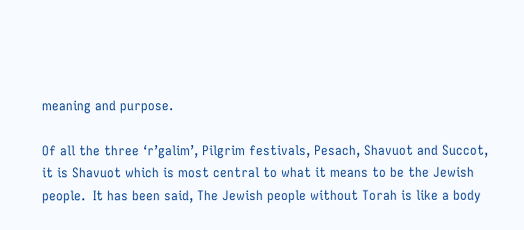meaning and purpose.

Of all the three ‘r’galim’, Pilgrim festivals, Pesach, Shavuot and Succot, it is Shavuot which is most central to what it means to be the Jewish people.  It has been said, The Jewish people without Torah is like a body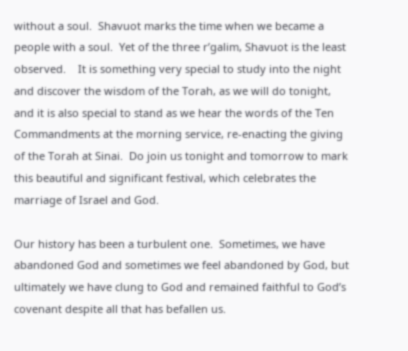without a soul.  Shavuot marks the time when we became a people with a soul.  Yet of the three r’galim, Shavuot is the least observed.    It is something very special to study into the night and discover the wisdom of the Torah, as we will do tonight, and it is also special to stand as we hear the words of the Ten Commandments at the morning service, re-enacting the giving of the Torah at Sinai.  Do join us tonight and tomorrow to mark this beautiful and significant festival, which celebrates the marriage of Israel and God.

Our history has been a turbulent one.  Sometimes, we have abandoned God and sometimes we feel abandoned by God, but ultimately we have clung to God and remained faithful to God’s covenant despite all that has befallen us.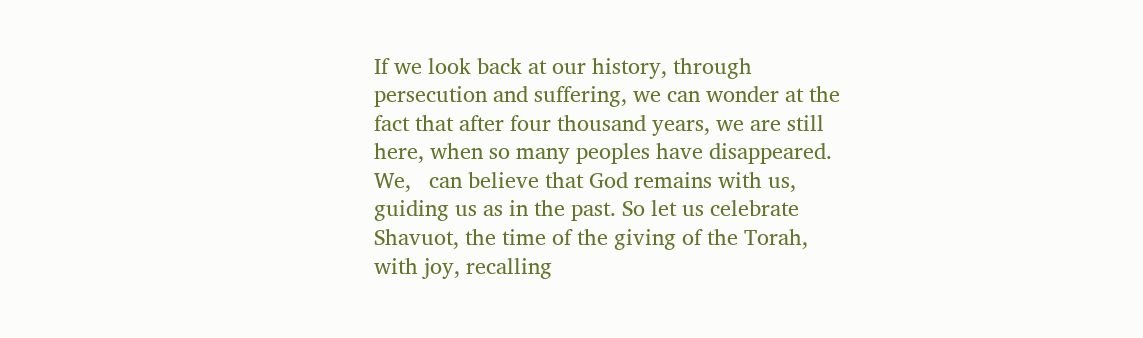If we look back at our history, through persecution and suffering, we can wonder at the fact that after four thousand years, we are still here, when so many peoples have disappeared.  We,   can believe that God remains with us, guiding us as in the past. So let us celebrate Shavuot, the time of the giving of the Torah, with joy, recalling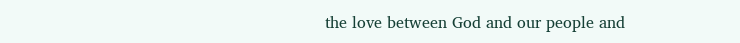the love between God and our people and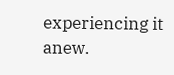experiencing it anew.